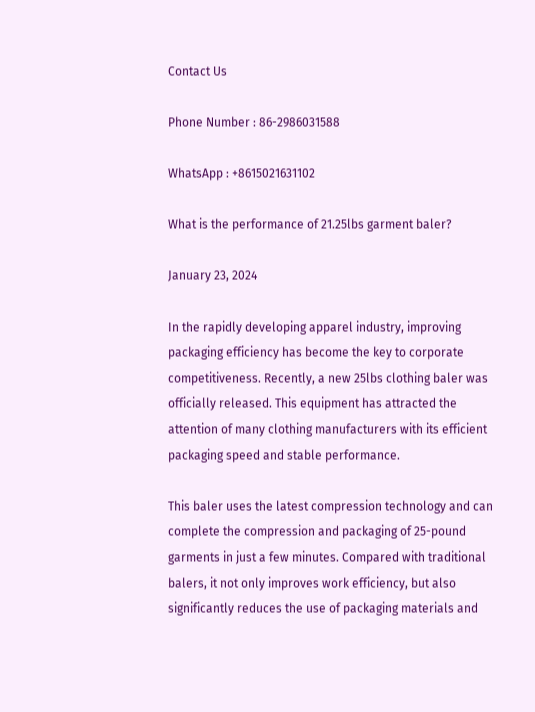Contact Us

Phone Number : 86-2986031588

WhatsApp : +8615021631102

What is the performance of 21.25lbs garment baler?

January 23, 2024

In the rapidly developing apparel industry, improving packaging efficiency has become the key to corporate competitiveness. Recently, a new 25lbs clothing baler was officially released. This equipment has attracted the attention of many clothing manufacturers with its efficient packaging speed and stable performance.

This baler uses the latest compression technology and can complete the compression and packaging of 25-pound garments in just a few minutes. Compared with traditional balers, it not only improves work efficiency, but also significantly reduces the use of packaging materials and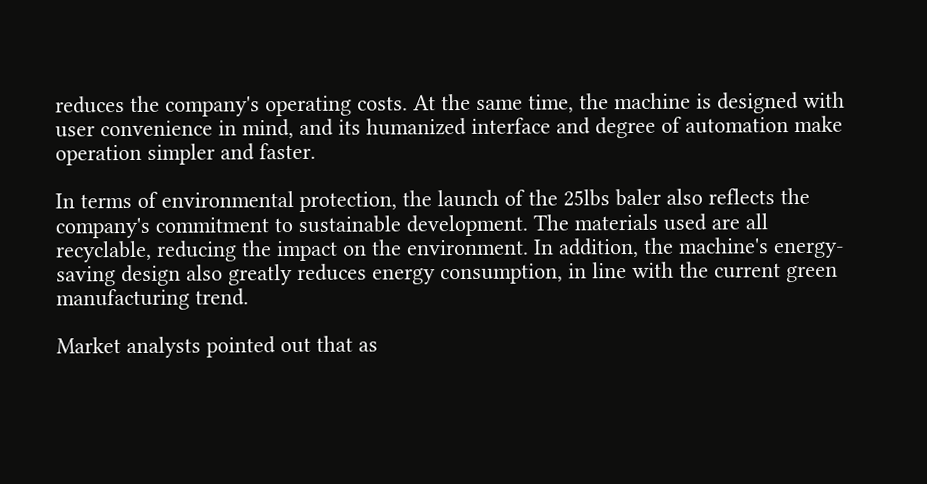reduces the company's operating costs. At the same time, the machine is designed with user convenience in mind, and its humanized interface and degree of automation make operation simpler and faster.

In terms of environmental protection, the launch of the 25lbs baler also reflects the company's commitment to sustainable development. The materials used are all recyclable, reducing the impact on the environment. In addition, the machine's energy-saving design also greatly reduces energy consumption, in line with the current green manufacturing trend.

Market analysts pointed out that as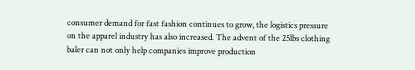consumer demand for fast fashion continues to grow, the logistics pressure on the apparel industry has also increased. The advent of the 25lbs clothing baler can not only help companies improve production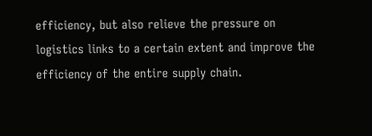efficiency, but also relieve the pressure on logistics links to a certain extent and improve the efficiency of the entire supply chain.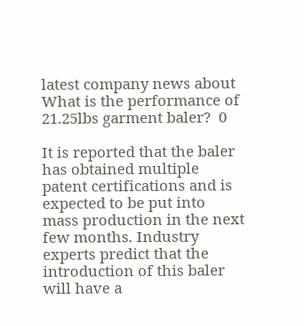latest company news about What is the performance of 21.25lbs garment baler?  0

It is reported that the baler has obtained multiple patent certifications and is expected to be put into mass production in the next few months. Industry experts predict that the introduction of this baler will have a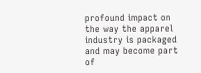profound impact on the way the apparel industry is packaged and may become part of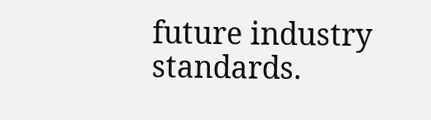future industry standards.